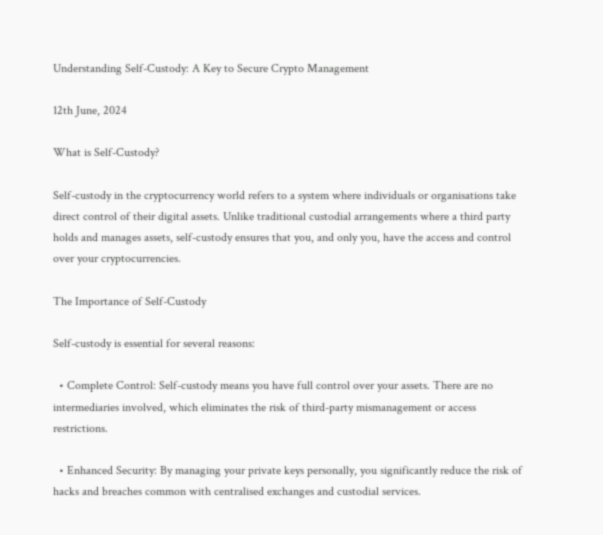Understanding Self-Custody: A Key to Secure Crypto Management

12th June, 2024

What is Self-Custody?

Self-custody in the cryptocurrency world refers to a system where individuals or organisations take direct control of their digital assets. Unlike traditional custodial arrangements where a third party holds and manages assets, self-custody ensures that you, and only you, have the access and control over your cryptocurrencies.

The Importance of Self-Custody

Self-custody is essential for several reasons:

  • Complete Control: Self-custody means you have full control over your assets. There are no intermediaries involved, which eliminates the risk of third-party mismanagement or access restrictions.

  • Enhanced Security: By managing your private keys personally, you significantly reduce the risk of hacks and breaches common with centralised exchanges and custodial services.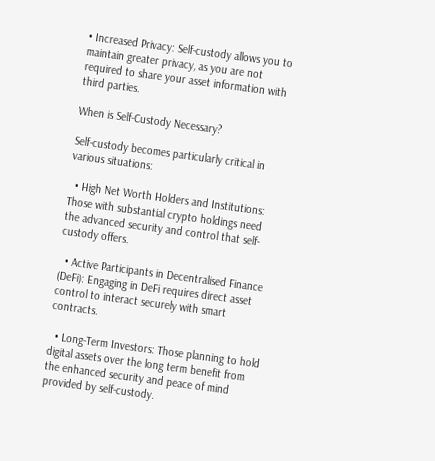• Increased Privacy: Self-custody allows you to maintain greater privacy, as you are not required to share your asset information with third parties.

When is Self-Custody Necessary?

Self-custody becomes particularly critical in various situations:

  • High Net Worth Holders and Institutions: Those with substantial crypto holdings need the advanced security and control that self-custody offers.

  • Active Participants in Decentralised Finance (DeFi): Engaging in DeFi requires direct asset control to interact securely with smart contracts.

  • Long-Term Investors: Those planning to hold digital assets over the long term benefit from the enhanced security and peace of mind provided by self-custody.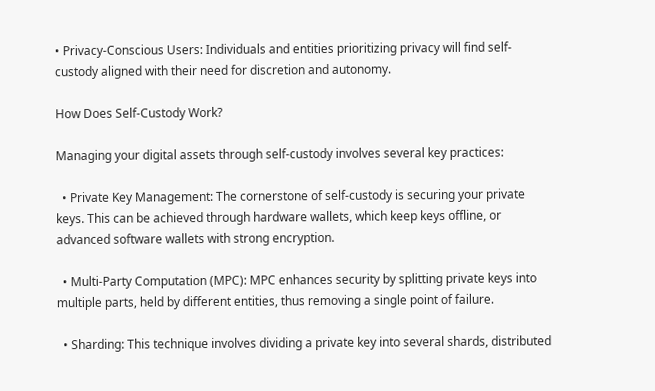• Privacy-Conscious Users: Individuals and entities prioritizing privacy will find self-custody aligned with their need for discretion and autonomy.

How Does Self-Custody Work?

Managing your digital assets through self-custody involves several key practices:

  • Private Key Management: The cornerstone of self-custody is securing your private keys. This can be achieved through hardware wallets, which keep keys offline, or advanced software wallets with strong encryption.

  • Multi-Party Computation (MPC): MPC enhances security by splitting private keys into multiple parts, held by different entities, thus removing a single point of failure.

  • Sharding: This technique involves dividing a private key into several shards, distributed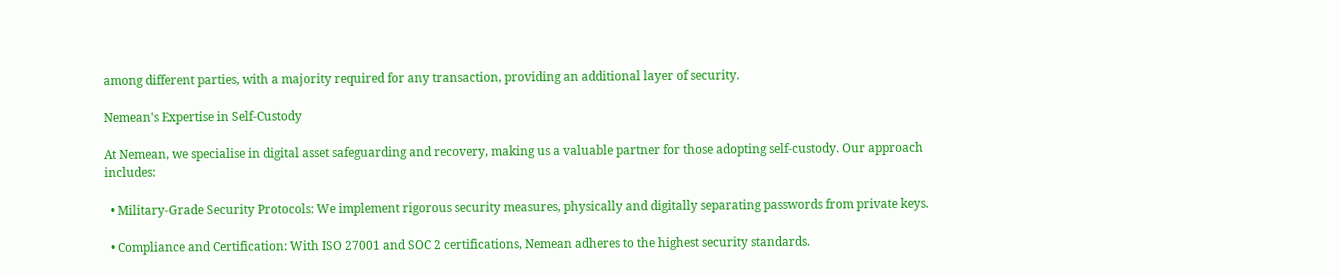among different parties, with a majority required for any transaction, providing an additional layer of security.

Nemean's Expertise in Self-Custody

At Nemean, we specialise in digital asset safeguarding and recovery, making us a valuable partner for those adopting self-custody. Our approach includes:

  • Military-Grade Security Protocols: We implement rigorous security measures, physically and digitally separating passwords from private keys.

  • Compliance and Certification: With ISO 27001 and SOC 2 certifications, Nemean adheres to the highest security standards.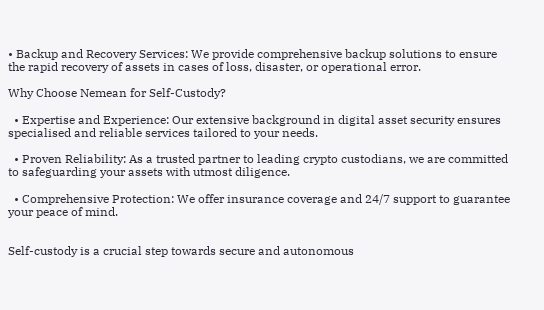• Backup and Recovery Services: We provide comprehensive backup solutions to ensure the rapid recovery of assets in cases of loss, disaster, or operational error.

Why Choose Nemean for Self-Custody?

  • Expertise and Experience: Our extensive background in digital asset security ensures specialised and reliable services tailored to your needs.

  • Proven Reliability: As a trusted partner to leading crypto custodians, we are committed to safeguarding your assets with utmost diligence.

  • Comprehensive Protection: We offer insurance coverage and 24/7 support to guarantee your peace of mind.


Self-custody is a crucial step towards secure and autonomous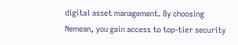digital asset management. By choosing Nemean, you gain access to top-tier security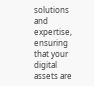solutions and expertise, ensuring that your digital assets are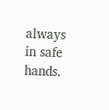always in safe hands.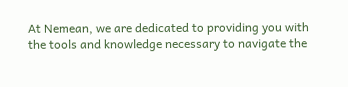At Nemean, we are dedicated to providing you with the tools and knowledge necessary to navigate the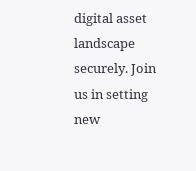digital asset landscape securely. Join us in setting new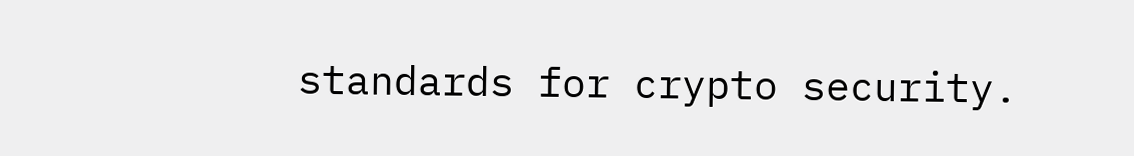standards for crypto security.